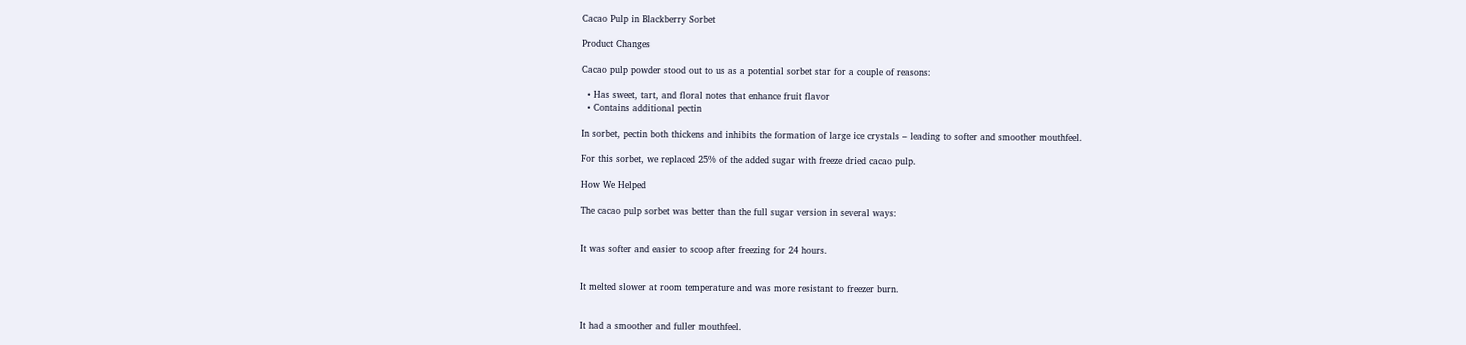Cacao Pulp in Blackberry Sorbet

Product Changes

Cacao pulp powder stood out to us as a potential sorbet star for a couple of reasons:

  • Has sweet, tart, and floral notes that enhance fruit flavor
  • Contains additional pectin

In sorbet, pectin both thickens and inhibits the formation of large ice crystals – leading to softer and smoother mouthfeel.

For this sorbet, we replaced 25% of the added sugar with freeze dried cacao pulp.

How We Helped

The cacao pulp sorbet was better than the full sugar version in several ways:


It was softer and easier to scoop after freezing for 24 hours.


It melted slower at room temperature and was more resistant to freezer burn.


It had a smoother and fuller mouthfeel.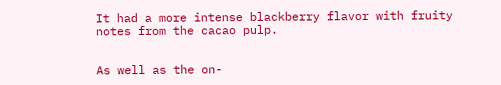It had a more intense blackberry flavor with fruity notes from the cacao pulp.


As well as the on-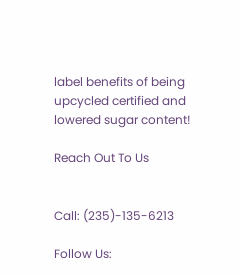label benefits of being upcycled certified and lowered sugar content!

Reach Out To Us


Call: (235)-135-6213

Follow Us: